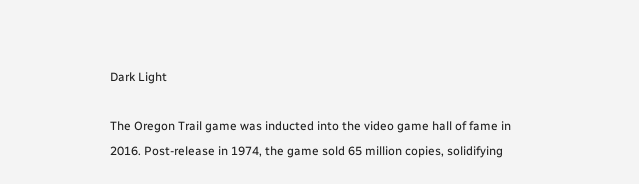Dark Light

The Oregon Trail game was inducted into the video game hall of fame in 2016. Post-release in 1974, the game sold 65 million copies, solidifying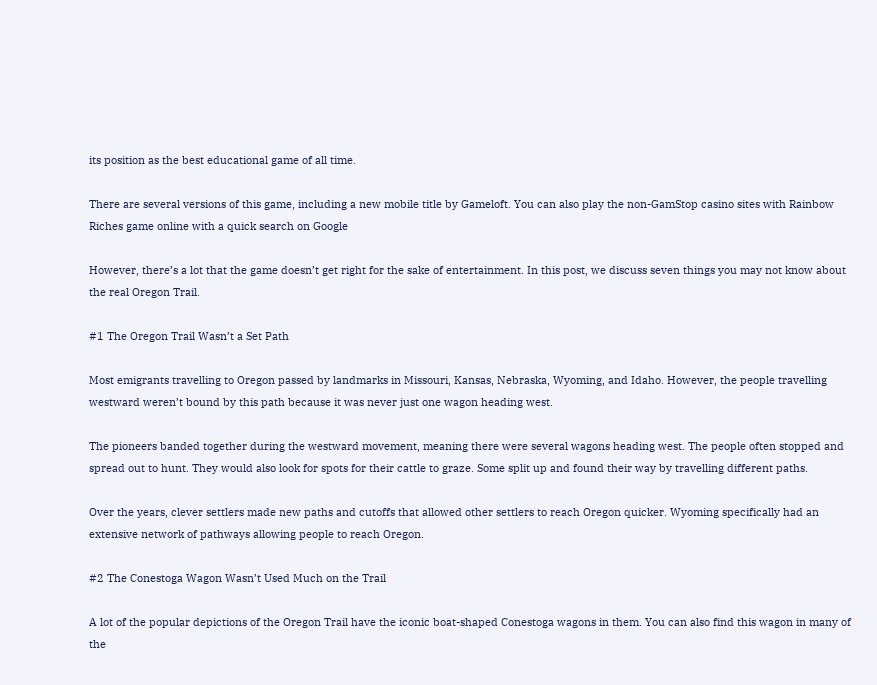its position as the best educational game of all time.

There are several versions of this game, including a new mobile title by Gameloft. You can also play the non-GamStop casino sites with Rainbow Riches game online with a quick search on Google

However, there’s a lot that the game doesn’t get right for the sake of entertainment. In this post, we discuss seven things you may not know about the real Oregon Trail.

#1 The Oregon Trail Wasn’t a Set Path

Most emigrants travelling to Oregon passed by landmarks in Missouri, Kansas, Nebraska, Wyoming, and Idaho. However, the people travelling westward weren’t bound by this path because it was never just one wagon heading west.

The pioneers banded together during the westward movement, meaning there were several wagons heading west. The people often stopped and spread out to hunt. They would also look for spots for their cattle to graze. Some split up and found their way by travelling different paths.

Over the years, clever settlers made new paths and cutoffs that allowed other settlers to reach Oregon quicker. Wyoming specifically had an extensive network of pathways allowing people to reach Oregon.

#2 The Conestoga Wagon Wasn’t Used Much on the Trail

A lot of the popular depictions of the Oregon Trail have the iconic boat-shaped Conestoga wagons in them. You can also find this wagon in many of the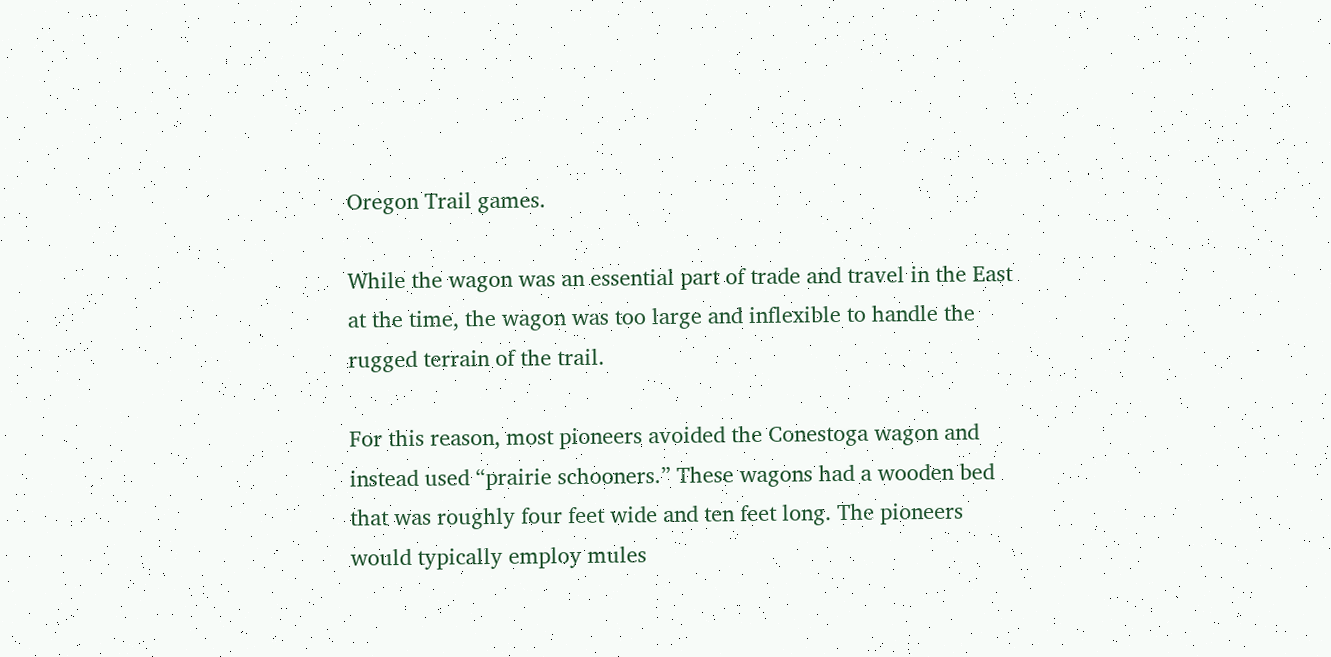Oregon Trail games.

While the wagon was an essential part of trade and travel in the East at the time, the wagon was too large and inflexible to handle the rugged terrain of the trail.

For this reason, most pioneers avoided the Conestoga wagon and instead used “prairie schooners.” These wagons had a wooden bed that was roughly four feet wide and ten feet long. The pioneers would typically employ mules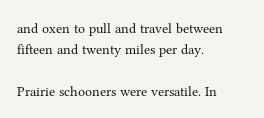and oxen to pull and travel between fifteen and twenty miles per day.

Prairie schooners were versatile. In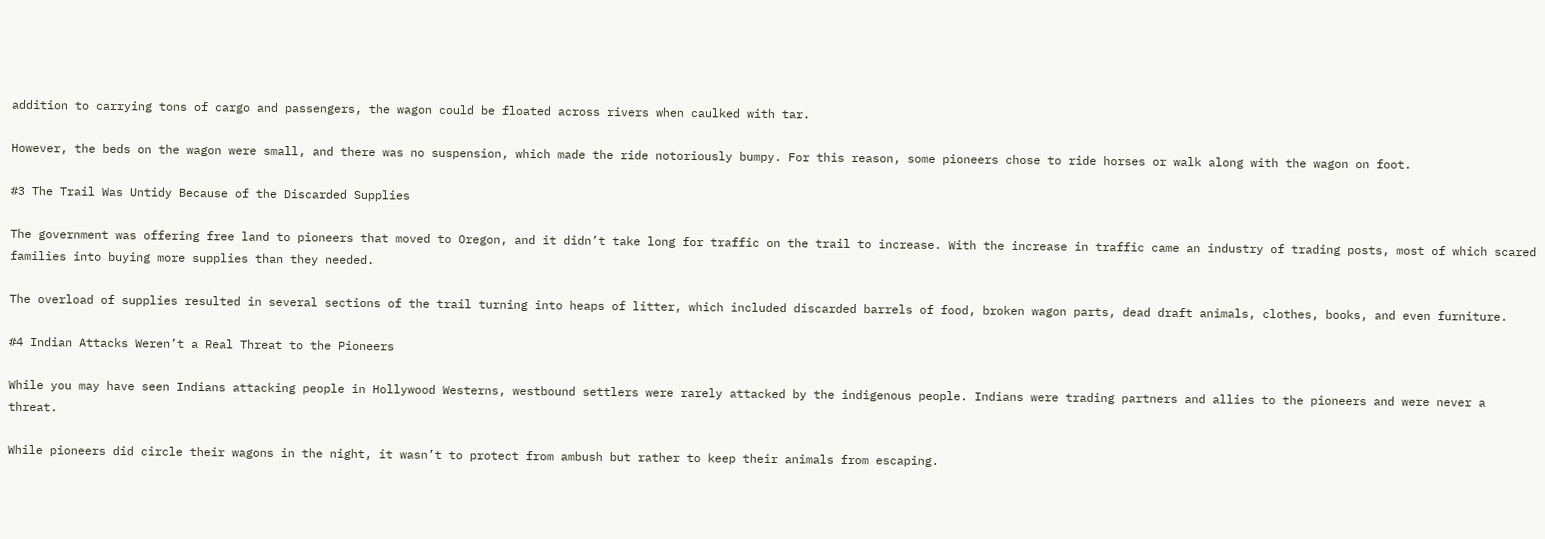addition to carrying tons of cargo and passengers, the wagon could be floated across rivers when caulked with tar.

However, the beds on the wagon were small, and there was no suspension, which made the ride notoriously bumpy. For this reason, some pioneers chose to ride horses or walk along with the wagon on foot.

#3 The Trail Was Untidy Because of the Discarded Supplies

The government was offering free land to pioneers that moved to Oregon, and it didn’t take long for traffic on the trail to increase. With the increase in traffic came an industry of trading posts, most of which scared families into buying more supplies than they needed.

The overload of supplies resulted in several sections of the trail turning into heaps of litter, which included discarded barrels of food, broken wagon parts, dead draft animals, clothes, books, and even furniture.

#4 Indian Attacks Weren’t a Real Threat to the Pioneers

While you may have seen Indians attacking people in Hollywood Westerns, westbound settlers were rarely attacked by the indigenous people. Indians were trading partners and allies to the pioneers and were never a threat.

While pioneers did circle their wagons in the night, it wasn’t to protect from ambush but rather to keep their animals from escaping.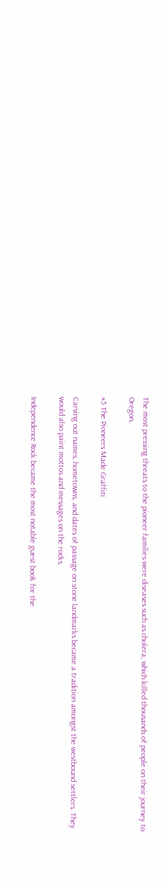The most pressing threats to the pioneer families were diseases such as cholera, which killed thousands of people on their journey to Oregon.

#5 The Pioneers Made Graffiti

Carving out names, hometowns, and dates of passage on stone landmarks became a tradition amongst the westbound settlers. They would also paint mottos and messages on the rocks.

Independence Rock became the most notable guest book for the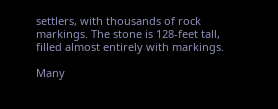settlers, with thousands of rock markings. The stone is 128-feet tall, filled almost entirely with markings.

Many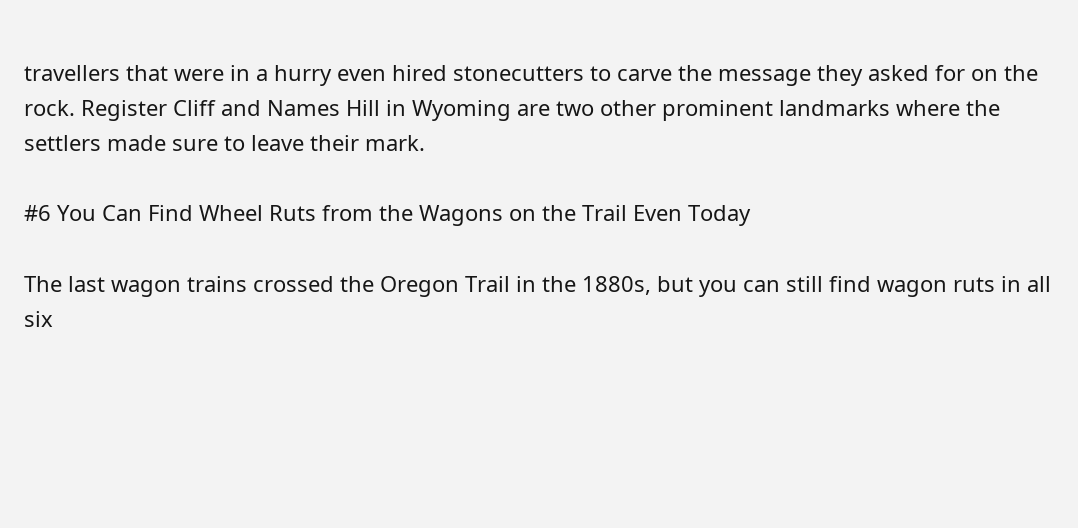travellers that were in a hurry even hired stonecutters to carve the message they asked for on the rock. Register Cliff and Names Hill in Wyoming are two other prominent landmarks where the settlers made sure to leave their mark.

#6 You Can Find Wheel Ruts from the Wagons on the Trail Even Today

The last wagon trains crossed the Oregon Trail in the 1880s, but you can still find wagon ruts in all six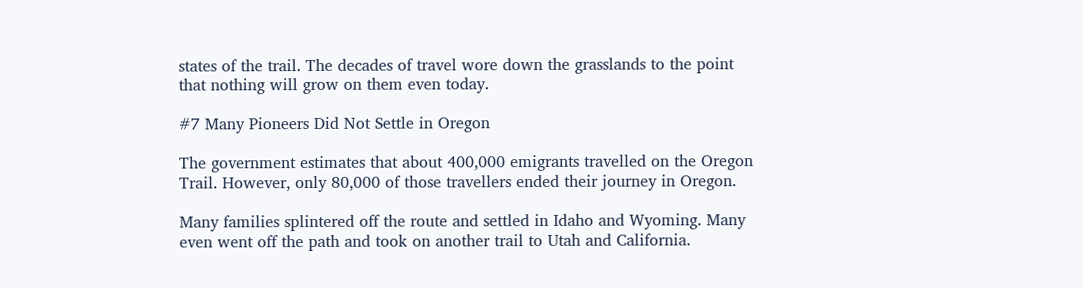states of the trail. The decades of travel wore down the grasslands to the point that nothing will grow on them even today.

#7 Many Pioneers Did Not Settle in Oregon

The government estimates that about 400,000 emigrants travelled on the Oregon Trail. However, only 80,000 of those travellers ended their journey in Oregon.

Many families splintered off the route and settled in Idaho and Wyoming. Many even went off the path and took on another trail to Utah and California.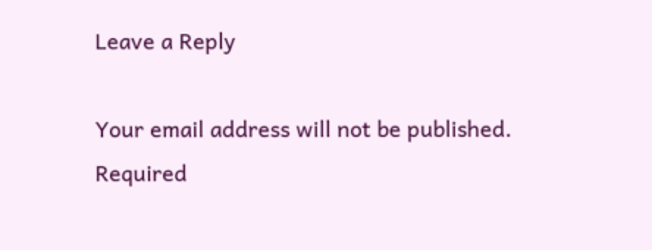Leave a Reply

Your email address will not be published. Required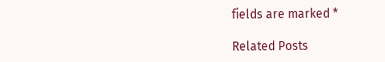fields are marked *

Related Posts